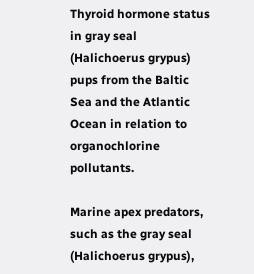Thyroid hormone status in gray seal (Halichoerus grypus) pups from the Baltic Sea and the Atlantic Ocean in relation to organochlorine pollutants.

Marine apex predators, such as the gray seal (Halichoerus grypus),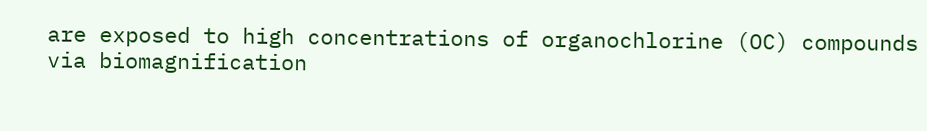are exposed to high concentrations of organochlorine (OC) compounds via biomagnification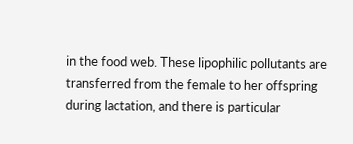in the food web. These lipophilic pollutants are transferred from the female to her offspring during lactation, and there is particular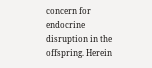concern for endocrine disruption in the offspring. Herein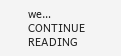we… CONTINUE READING